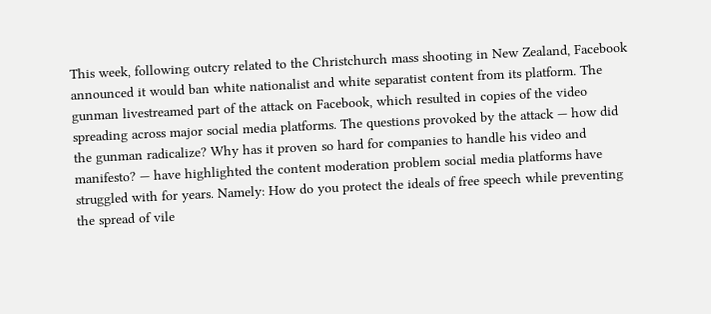This week, following outcry related to the Christchurch mass shooting in New Zealand, Facebook announced it would ban white nationalist and white separatist content from its platform. The gunman livestreamed part of the attack on Facebook, which resulted in copies of the video spreading across major social media platforms. The questions provoked by the attack — how did the gunman radicalize? Why has it proven so hard for companies to handle his video and manifesto? — have highlighted the content moderation problem social media platforms have struggled with for years. Namely: How do you protect the ideals of free speech while preventing the spread of vile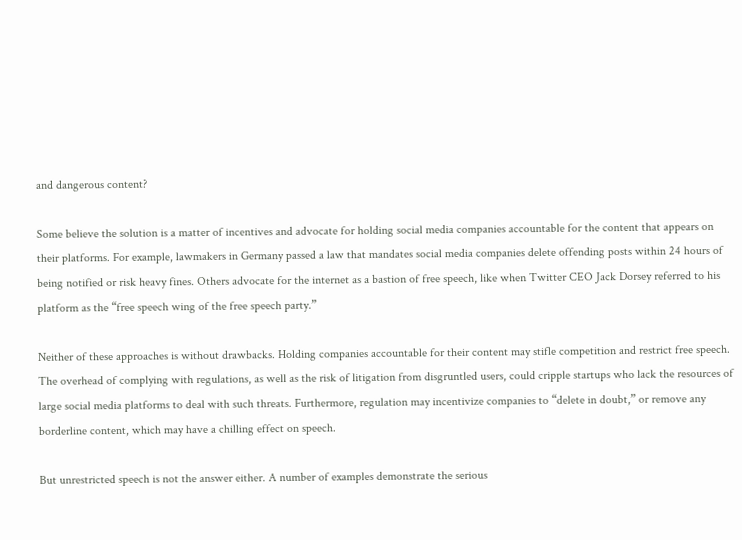and dangerous content?

Some believe the solution is a matter of incentives and advocate for holding social media companies accountable for the content that appears on their platforms. For example, lawmakers in Germany passed a law that mandates social media companies delete offending posts within 24 hours of being notified or risk heavy fines. Others advocate for the internet as a bastion of free speech, like when Twitter CEO Jack Dorsey referred to his platform as the “free speech wing of the free speech party.”

Neither of these approaches is without drawbacks. Holding companies accountable for their content may stifle competition and restrict free speech. The overhead of complying with regulations, as well as the risk of litigation from disgruntled users, could cripple startups who lack the resources of large social media platforms to deal with such threats. Furthermore, regulation may incentivize companies to “delete in doubt,” or remove any borderline content, which may have a chilling effect on speech.

But unrestricted speech is not the answer either. A number of examples demonstrate the serious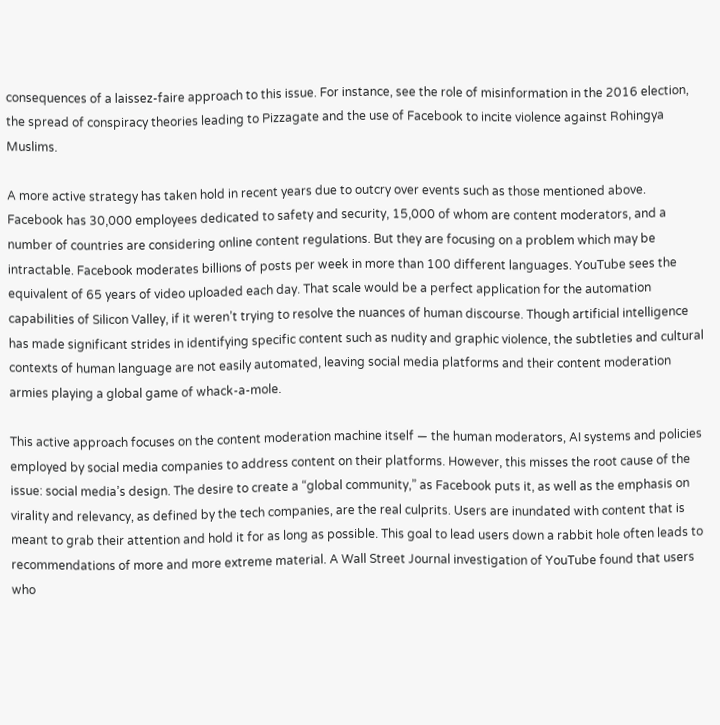consequences of a laissez-faire approach to this issue. For instance, see the role of misinformation in the 2016 election, the spread of conspiracy theories leading to Pizzagate and the use of Facebook to incite violence against Rohingya Muslims.

A more active strategy has taken hold in recent years due to outcry over events such as those mentioned above. Facebook has 30,000 employees dedicated to safety and security, 15,000 of whom are content moderators, and a number of countries are considering online content regulations. But they are focusing on a problem which may be intractable. Facebook moderates billions of posts per week in more than 100 different languages. YouTube sees the equivalent of 65 years of video uploaded each day. That scale would be a perfect application for the automation capabilities of Silicon Valley, if it weren’t trying to resolve the nuances of human discourse. Though artificial intelligence has made significant strides in identifying specific content such as nudity and graphic violence, the subtleties and cultural contexts of human language are not easily automated, leaving social media platforms and their content moderation armies playing a global game of whack-a-mole.

This active approach focuses on the content moderation machine itself — the human moderators, AI systems and policies employed by social media companies to address content on their platforms. However, this misses the root cause of the issue: social media’s design. The desire to create a “global community,” as Facebook puts it, as well as the emphasis on virality and relevancy, as defined by the tech companies, are the real culprits. Users are inundated with content that is meant to grab their attention and hold it for as long as possible. This goal to lead users down a rabbit hole often leads to recommendations of more and more extreme material. A Wall Street Journal investigation of YouTube found that users who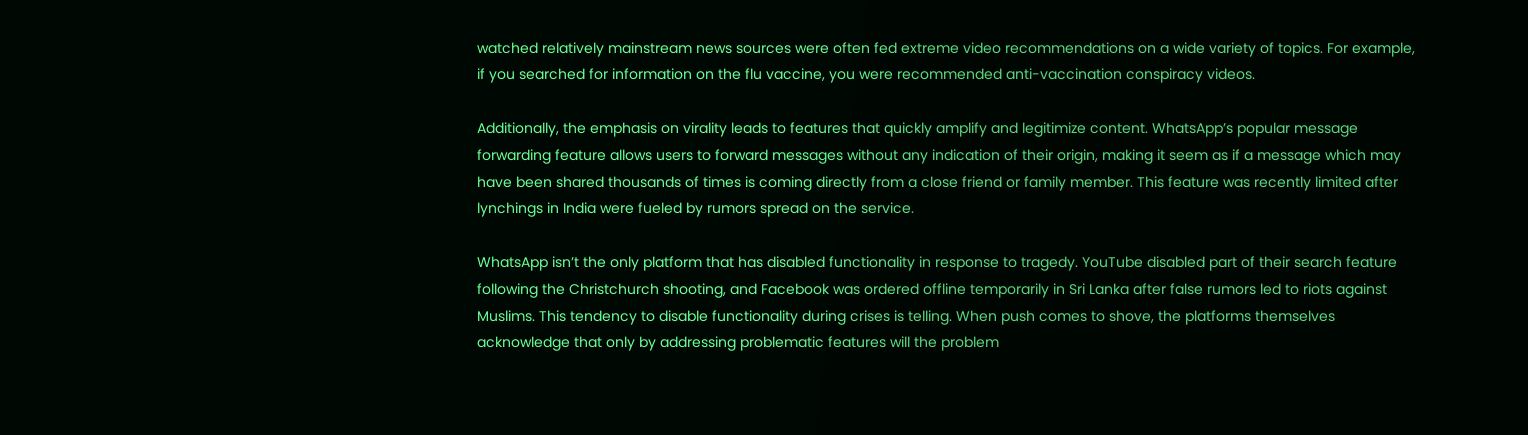watched relatively mainstream news sources were often fed extreme video recommendations on a wide variety of topics. For example, if you searched for information on the flu vaccine, you were recommended anti-vaccination conspiracy videos.

Additionally, the emphasis on virality leads to features that quickly amplify and legitimize content. WhatsApp’s popular message forwarding feature allows users to forward messages without any indication of their origin, making it seem as if a message which may have been shared thousands of times is coming directly from a close friend or family member. This feature was recently limited after lynchings in India were fueled by rumors spread on the service.

WhatsApp isn’t the only platform that has disabled functionality in response to tragedy. YouTube disabled part of their search feature following the Christchurch shooting, and Facebook was ordered offline temporarily in Sri Lanka after false rumors led to riots against Muslims. This tendency to disable functionality during crises is telling. When push comes to shove, the platforms themselves acknowledge that only by addressing problematic features will the problem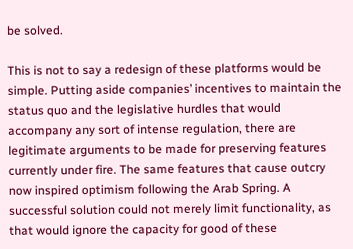be solved.

This is not to say a redesign of these platforms would be simple. Putting aside companies’ incentives to maintain the status quo and the legislative hurdles that would accompany any sort of intense regulation, there are legitimate arguments to be made for preserving features currently under fire. The same features that cause outcry now inspired optimism following the Arab Spring. A successful solution could not merely limit functionality, as that would ignore the capacity for good of these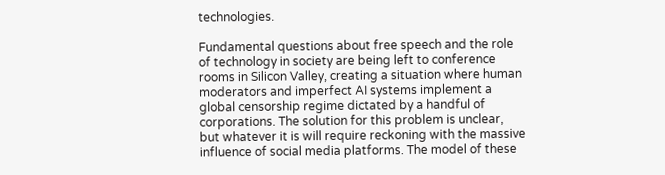technologies.

Fundamental questions about free speech and the role of technology in society are being left to conference rooms in Silicon Valley, creating a situation where human moderators and imperfect AI systems implement a global censorship regime dictated by a handful of corporations. The solution for this problem is unclear, but whatever it is will require reckoning with the massive influence of social media platforms. The model of these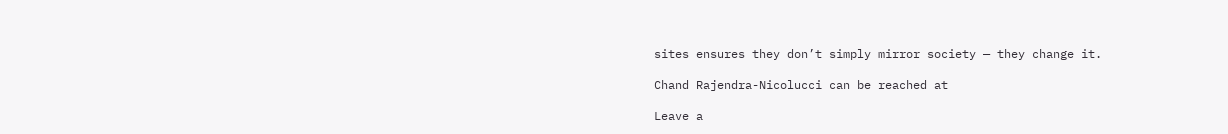sites ensures they don’t simply mirror society — they change it.

Chand Rajendra-Nicolucci can be reached at

Leave a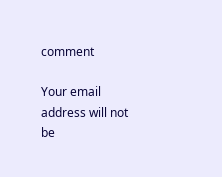comment

Your email address will not be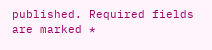published. Required fields are marked *